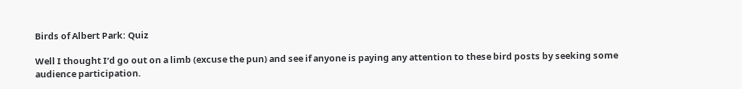Birds of Albert Park: Quiz

Well I thought I’d go out on a limb (excuse the pun) and see if anyone is paying any attention to these bird posts by seeking some audience participation.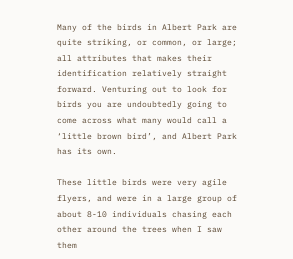Many of the birds in Albert Park are quite striking, or common, or large; all attributes that makes their identification relatively straight forward. Venturing out to look for birds you are undoubtedly going to come across what many would call a ‘little brown bird’, and Albert Park has its own.

These little birds were very agile flyers, and were in a large group of about 8-10 individuals chasing each other around the trees when I saw them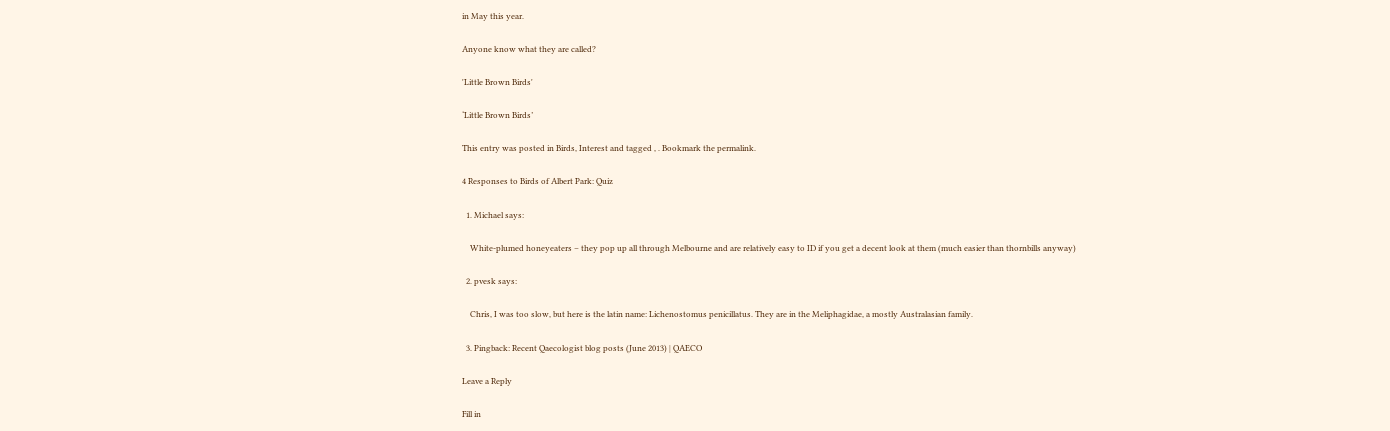in May this year.

Anyone know what they are called?

'Little Brown Birds'

‘Little Brown Birds’

This entry was posted in Birds, Interest and tagged , . Bookmark the permalink.

4 Responses to Birds of Albert Park: Quiz

  1. Michael says:

    White-plumed honeyeaters – they pop up all through Melbourne and are relatively easy to ID if you get a decent look at them (much easier than thornbills anyway)

  2. pvesk says:

    Chris, I was too slow, but here is the latin name: Lichenostomus penicillatus. They are in the Meliphagidae, a mostly Australasian family.

  3. Pingback: Recent Qaecologist blog posts (June 2013) | QAECO

Leave a Reply

Fill in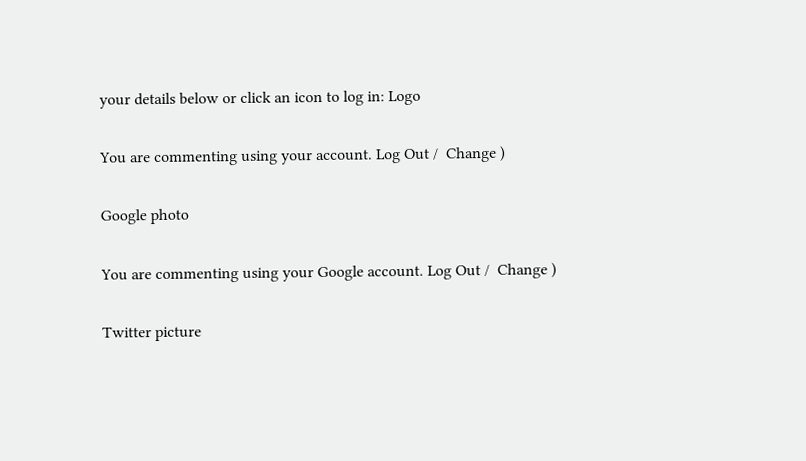your details below or click an icon to log in: Logo

You are commenting using your account. Log Out /  Change )

Google photo

You are commenting using your Google account. Log Out /  Change )

Twitter picture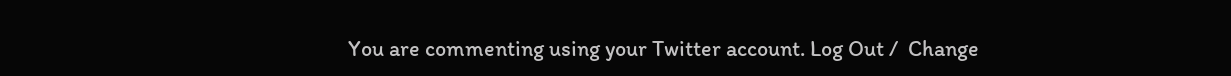You are commenting using your Twitter account. Log Out /  Change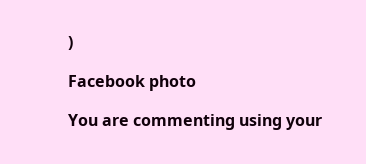)

Facebook photo

You are commenting using your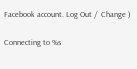Facebook account. Log Out /  Change )

Connecting to %s